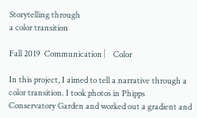Storytelling through
a color transition

Fall 2019  Communication ︳Color

In this project, I aimed to tell a narrative through a color transition. I took photos in Phipps Conservatory Garden and worked out a gradient and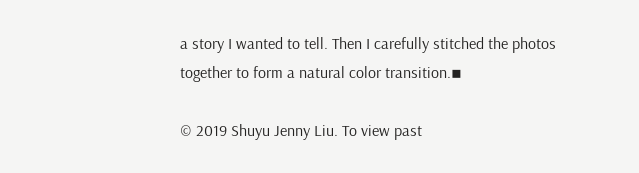a story I wanted to tell. Then I carefully stitched the photos together to form a natural color transition.▪

© 2019 Shuyu Jenny Liu. To view past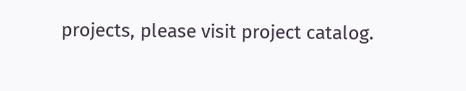projects, please visit project catalog.